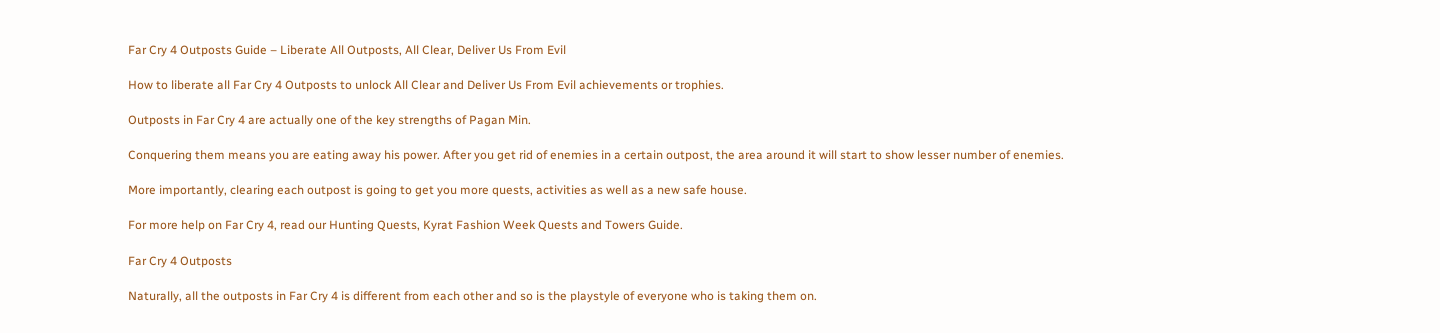Far Cry 4 Outposts Guide – Liberate All Outposts, All Clear, Deliver Us From Evil

How to liberate all Far Cry 4 Outposts to unlock All Clear and Deliver Us From Evil achievements or trophies.

Outposts in Far Cry 4 are actually one of the key strengths of Pagan Min.

Conquering them means you are eating away his power. After you get rid of enemies in a certain outpost, the area around it will start to show lesser number of enemies.

More importantly, clearing each outpost is going to get you more quests, activities as well as a new safe house.

For more help on Far Cry 4, read our Hunting Quests, Kyrat Fashion Week Quests and Towers Guide.

Far Cry 4 Outposts

Naturally, all the outposts in Far Cry 4 is different from each other and so is the playstyle of everyone who is taking them on.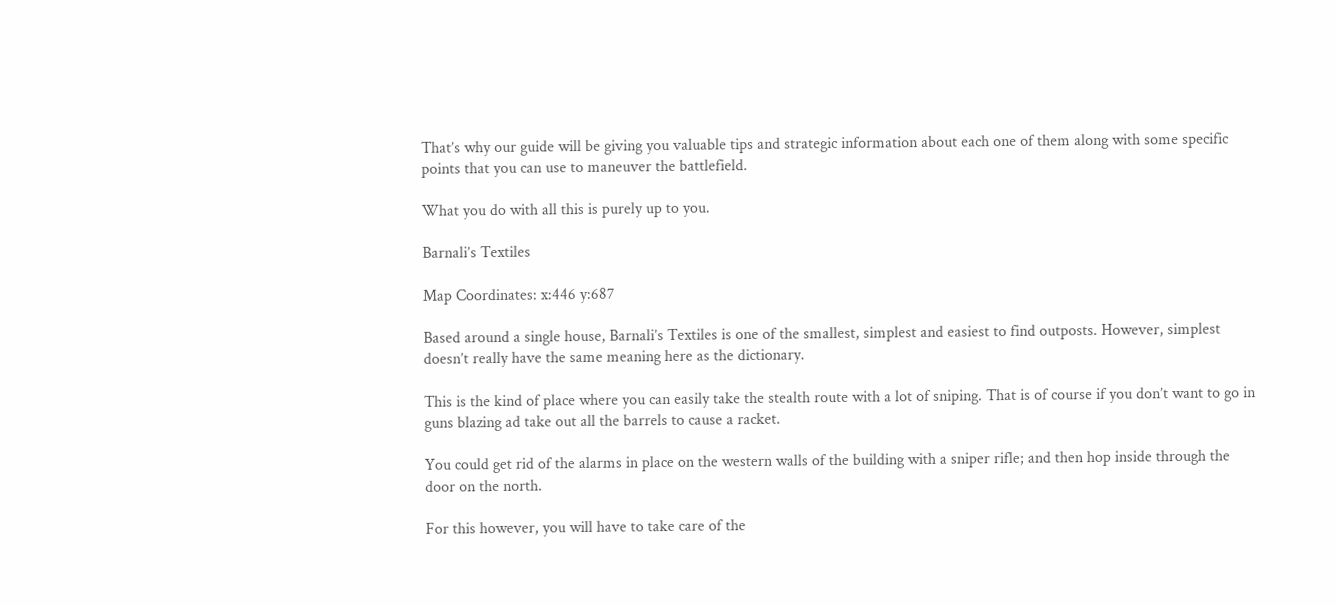That’s why our guide will be giving you valuable tips and strategic information about each one of them along with some specific points that you can use to maneuver the battlefield.

What you do with all this is purely up to you.

Barnali’s Textiles

Map Coordinates: x:446 y:687

Based around a single house, Barnali’s Textiles is one of the smallest, simplest and easiest to find outposts. However, simplest doesn’t really have the same meaning here as the dictionary.

This is the kind of place where you can easily take the stealth route with a lot of sniping. That is of course if you don’t want to go in guns blazing ad take out all the barrels to cause a racket.

You could get rid of the alarms in place on the western walls of the building with a sniper rifle; and then hop inside through the door on the north.

For this however, you will have to take care of the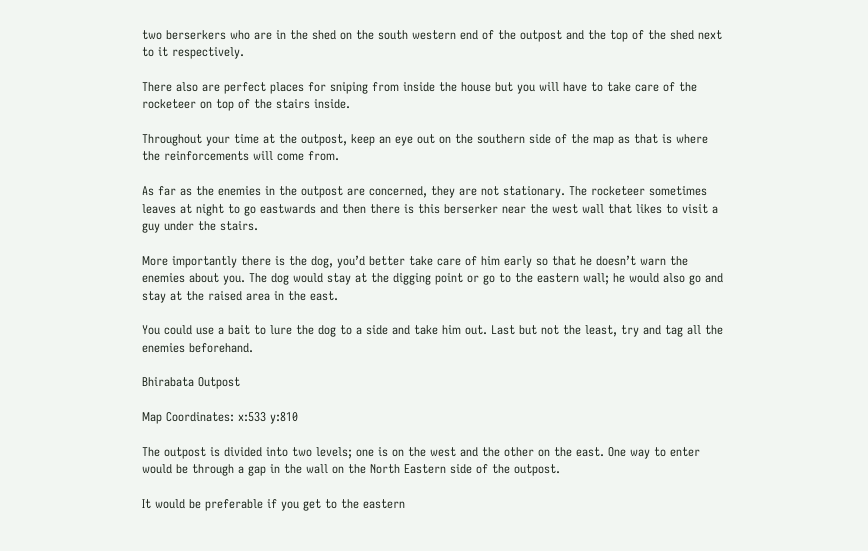two berserkers who are in the shed on the south western end of the outpost and the top of the shed next to it respectively.

There also are perfect places for sniping from inside the house but you will have to take care of the rocketeer on top of the stairs inside.

Throughout your time at the outpost, keep an eye out on the southern side of the map as that is where the reinforcements will come from.

As far as the enemies in the outpost are concerned, they are not stationary. The rocketeer sometimes leaves at night to go eastwards and then there is this berserker near the west wall that likes to visit a guy under the stairs.

More importantly there is the dog, you’d better take care of him early so that he doesn’t warn the enemies about you. The dog would stay at the digging point or go to the eastern wall; he would also go and stay at the raised area in the east.

You could use a bait to lure the dog to a side and take him out. Last but not the least, try and tag all the enemies beforehand.

Bhirabata Outpost

Map Coordinates: x:533 y:810

The outpost is divided into two levels; one is on the west and the other on the east. One way to enter would be through a gap in the wall on the North Eastern side of the outpost.

It would be preferable if you get to the eastern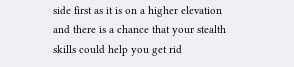side first as it is on a higher elevation and there is a chance that your stealth skills could help you get rid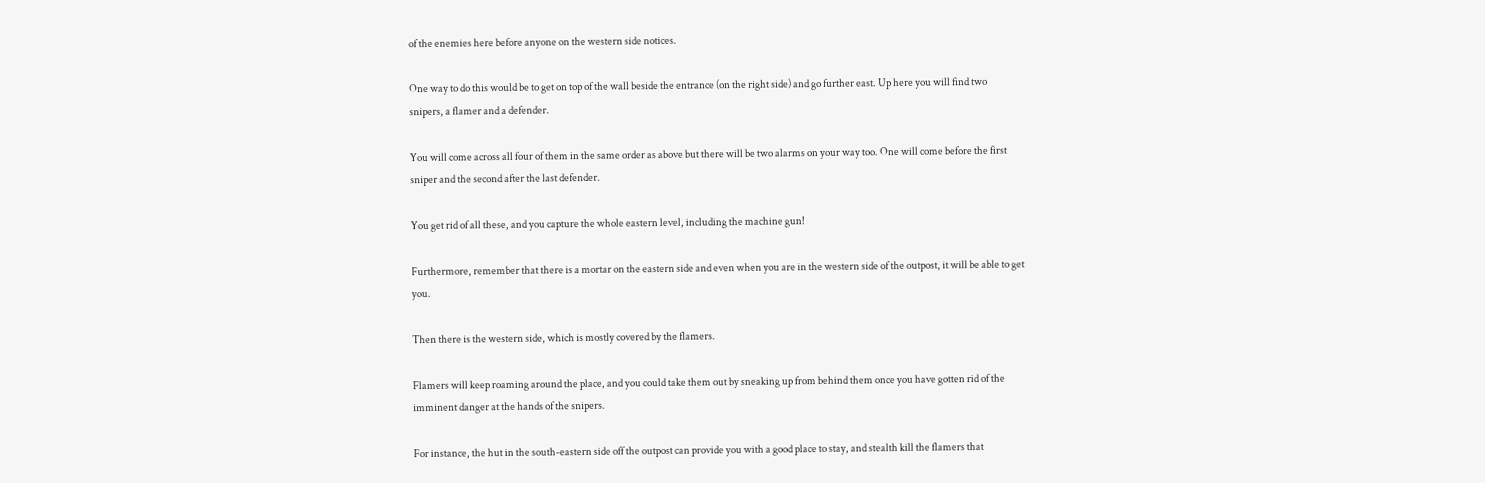of the enemies here before anyone on the western side notices.

One way to do this would be to get on top of the wall beside the entrance (on the right side) and go further east. Up here you will find two snipers, a flamer and a defender.

You will come across all four of them in the same order as above but there will be two alarms on your way too. One will come before the first sniper and the second after the last defender.

You get rid of all these, and you capture the whole eastern level, including the machine gun!

Furthermore, remember that there is a mortar on the eastern side and even when you are in the western side of the outpost, it will be able to get you.

Then there is the western side, which is mostly covered by the flamers.

Flamers will keep roaming around the place, and you could take them out by sneaking up from behind them once you have gotten rid of the imminent danger at the hands of the snipers.

For instance, the hut in the south-eastern side off the outpost can provide you with a good place to stay, and stealth kill the flamers that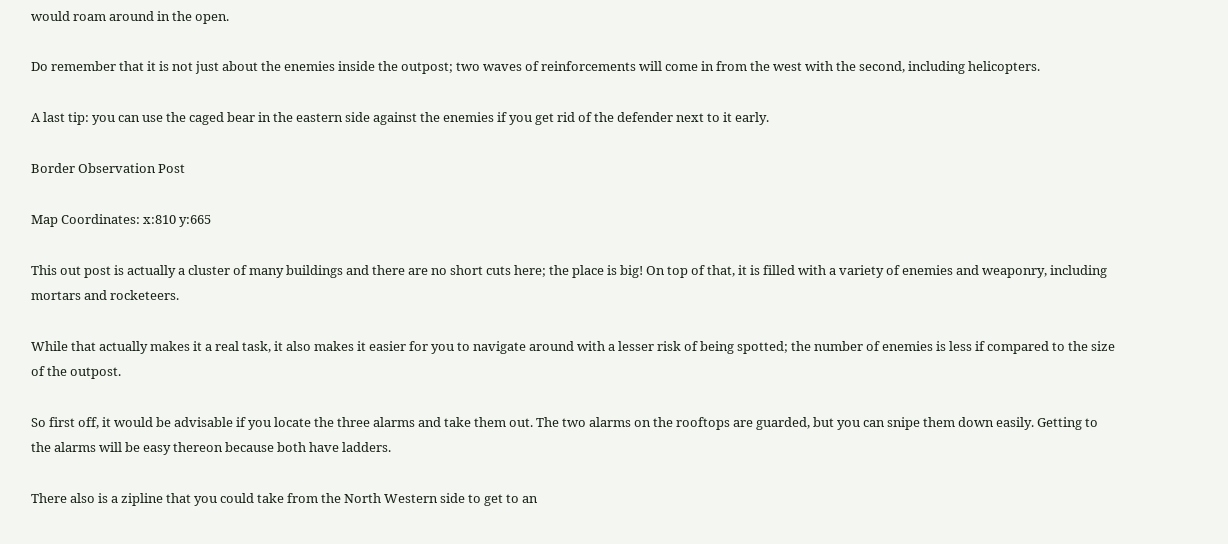would roam around in the open.

Do remember that it is not just about the enemies inside the outpost; two waves of reinforcements will come in from the west with the second, including helicopters.

A last tip: you can use the caged bear in the eastern side against the enemies if you get rid of the defender next to it early.

Border Observation Post

Map Coordinates: x:810 y:665

This out post is actually a cluster of many buildings and there are no short cuts here; the place is big! On top of that, it is filled with a variety of enemies and weaponry, including mortars and rocketeers.

While that actually makes it a real task, it also makes it easier for you to navigate around with a lesser risk of being spotted; the number of enemies is less if compared to the size of the outpost.

So first off, it would be advisable if you locate the three alarms and take them out. The two alarms on the rooftops are guarded, but you can snipe them down easily. Getting to the alarms will be easy thereon because both have ladders.

There also is a zipline that you could take from the North Western side to get to an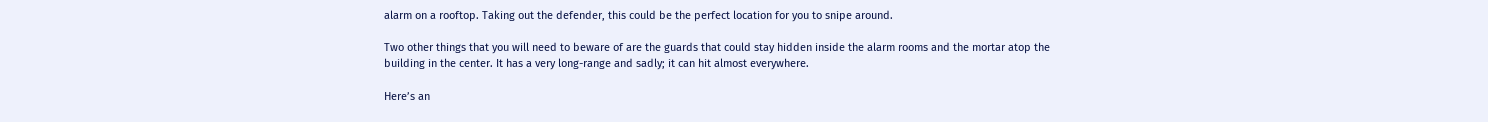alarm on a rooftop. Taking out the defender, this could be the perfect location for you to snipe around.

Two other things that you will need to beware of are the guards that could stay hidden inside the alarm rooms and the mortar atop the building in the center. It has a very long-range and sadly; it can hit almost everywhere.

Here’s an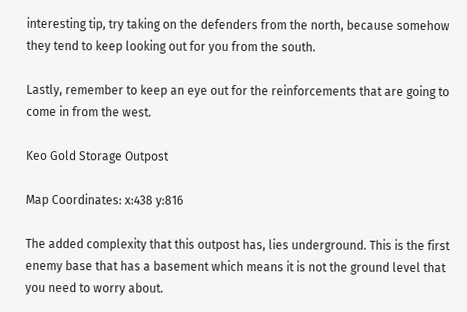interesting tip, try taking on the defenders from the north, because somehow they tend to keep looking out for you from the south.

Lastly, remember to keep an eye out for the reinforcements that are going to come in from the west.

Keo Gold Storage Outpost

Map Coordinates: x:438 y:816

The added complexity that this outpost has, lies underground. This is the first enemy base that has a basement which means it is not the ground level that you need to worry about.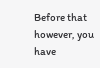Before that however, you have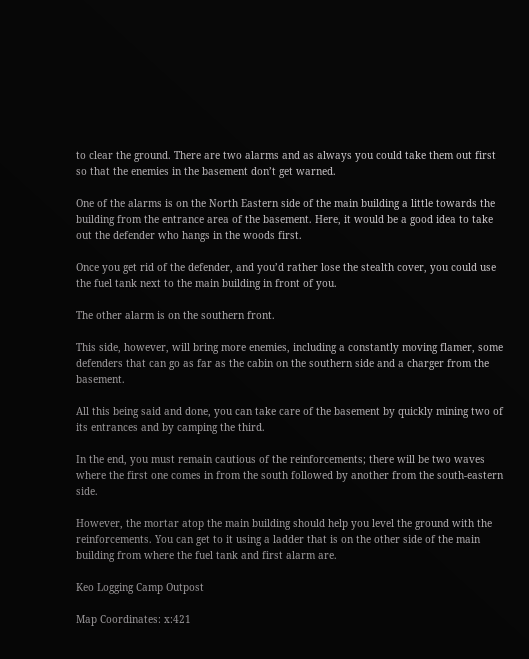to clear the ground. There are two alarms and as always you could take them out first so that the enemies in the basement don’t get warned.

One of the alarms is on the North Eastern side of the main building a little towards the building from the entrance area of the basement. Here, it would be a good idea to take out the defender who hangs in the woods first.

Once you get rid of the defender, and you’d rather lose the stealth cover, you could use the fuel tank next to the main building in front of you.

The other alarm is on the southern front.

This side, however, will bring more enemies, including a constantly moving flamer, some defenders that can go as far as the cabin on the southern side and a charger from the basement.

All this being said and done, you can take care of the basement by quickly mining two of its entrances and by camping the third.

In the end, you must remain cautious of the reinforcements; there will be two waves where the first one comes in from the south followed by another from the south-eastern side.

However, the mortar atop the main building should help you level the ground with the reinforcements. You can get to it using a ladder that is on the other side of the main building from where the fuel tank and first alarm are.

Keo Logging Camp Outpost

Map Coordinates: x:421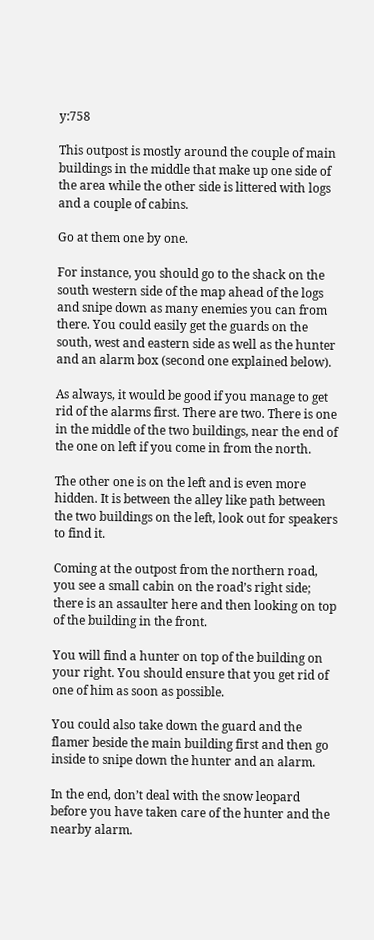y:758

This outpost is mostly around the couple of main buildings in the middle that make up one side of the area while the other side is littered with logs and a couple of cabins.

Go at them one by one.

For instance, you should go to the shack on the south western side of the map ahead of the logs and snipe down as many enemies you can from there. You could easily get the guards on the south, west and eastern side as well as the hunter and an alarm box (second one explained below).

As always, it would be good if you manage to get rid of the alarms first. There are two. There is one in the middle of the two buildings, near the end of the one on left if you come in from the north.

The other one is on the left and is even more hidden. It is between the alley like path between the two buildings on the left, look out for speakers to find it.

Coming at the outpost from the northern road, you see a small cabin on the road’s right side; there is an assaulter here and then looking on top of the building in the front.

You will find a hunter on top of the building on your right. You should ensure that you get rid of one of him as soon as possible.

You could also take down the guard and the flamer beside the main building first and then go inside to snipe down the hunter and an alarm.

In the end, don’t deal with the snow leopard before you have taken care of the hunter and the nearby alarm.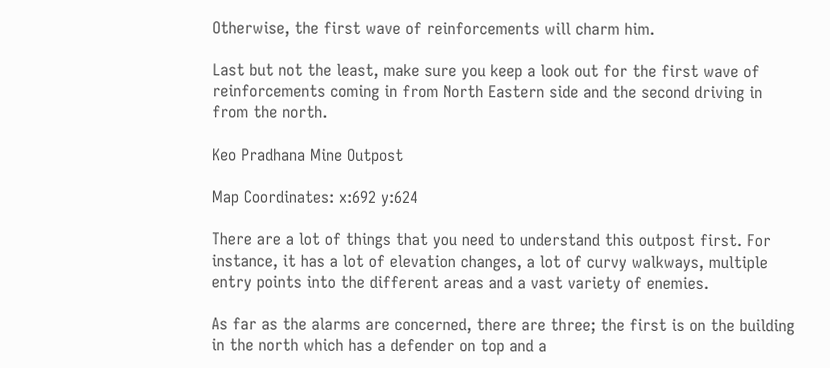Otherwise, the first wave of reinforcements will charm him.

Last but not the least, make sure you keep a look out for the first wave of reinforcements coming in from North Eastern side and the second driving in from the north.

Keo Pradhana Mine Outpost

Map Coordinates: x:692 y:624

There are a lot of things that you need to understand this outpost first. For instance, it has a lot of elevation changes, a lot of curvy walkways, multiple entry points into the different areas and a vast variety of enemies.

As far as the alarms are concerned, there are three; the first is on the building in the north which has a defender on top and a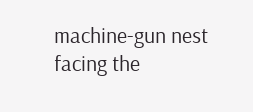machine-gun nest facing the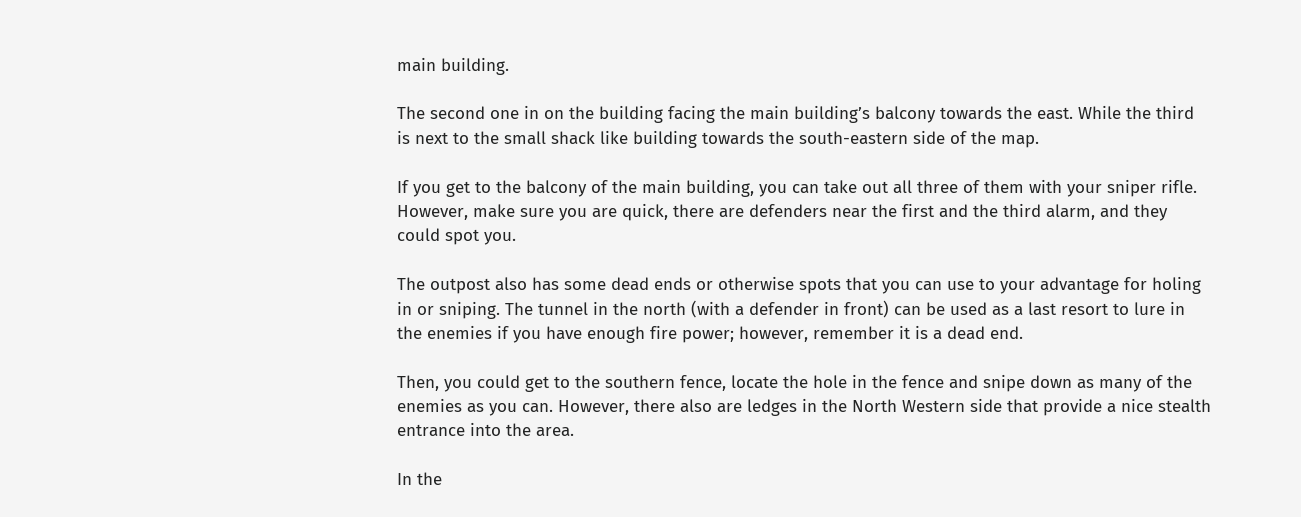main building.

The second one in on the building facing the main building’s balcony towards the east. While the third is next to the small shack like building towards the south-eastern side of the map.

If you get to the balcony of the main building, you can take out all three of them with your sniper rifle. However, make sure you are quick, there are defenders near the first and the third alarm, and they could spot you.

The outpost also has some dead ends or otherwise spots that you can use to your advantage for holing in or sniping. The tunnel in the north (with a defender in front) can be used as a last resort to lure in the enemies if you have enough fire power; however, remember it is a dead end.

Then, you could get to the southern fence, locate the hole in the fence and snipe down as many of the enemies as you can. However, there also are ledges in the North Western side that provide a nice stealth entrance into the area.

In the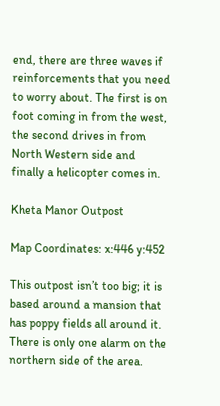end, there are three waves if reinforcements that you need to worry about. The first is on foot coming in from the west, the second drives in from North Western side and finally a helicopter comes in.

Kheta Manor Outpost

Map Coordinates: x:446 y:452

This outpost isn’t too big; it is based around a mansion that has poppy fields all around it. There is only one alarm on the northern side of the area.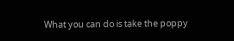What you can do is take the poppy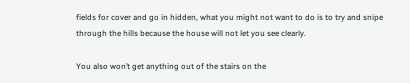fields for cover and go in hidden, what you might not want to do is to try and snipe through the hills because the house will not let you see clearly.

You also won’t get anything out of the stairs on the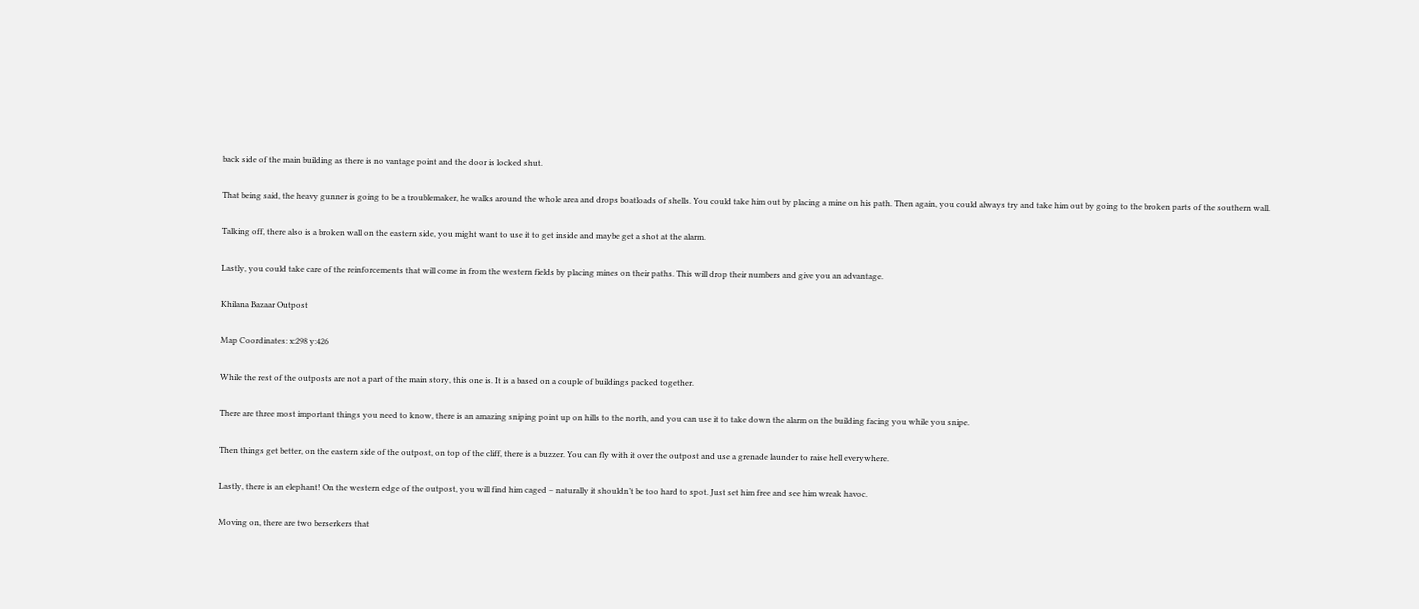back side of the main building as there is no vantage point and the door is locked shut.

That being said, the heavy gunner is going to be a troublemaker, he walks around the whole area and drops boatloads of shells. You could take him out by placing a mine on his path. Then again, you could always try and take him out by going to the broken parts of the southern wall.

Talking off, there also is a broken wall on the eastern side, you might want to use it to get inside and maybe get a shot at the alarm.

Lastly, you could take care of the reinforcements that will come in from the western fields by placing mines on their paths. This will drop their numbers and give you an advantage.

Khilana Bazaar Outpost

Map Coordinates: x:298 y:426

While the rest of the outposts are not a part of the main story, this one is. It is a based on a couple of buildings packed together.

There are three most important things you need to know, there is an amazing sniping point up on hills to the north, and you can use it to take down the alarm on the building facing you while you snipe.

Then things get better, on the eastern side of the outpost, on top of the cliff, there is a buzzer. You can fly with it over the outpost and use a grenade launder to raise hell everywhere.

Lastly, there is an elephant! On the western edge of the outpost, you will find him caged – naturally it shouldn’t be too hard to spot. Just set him free and see him wreak havoc.

Moving on, there are two berserkers that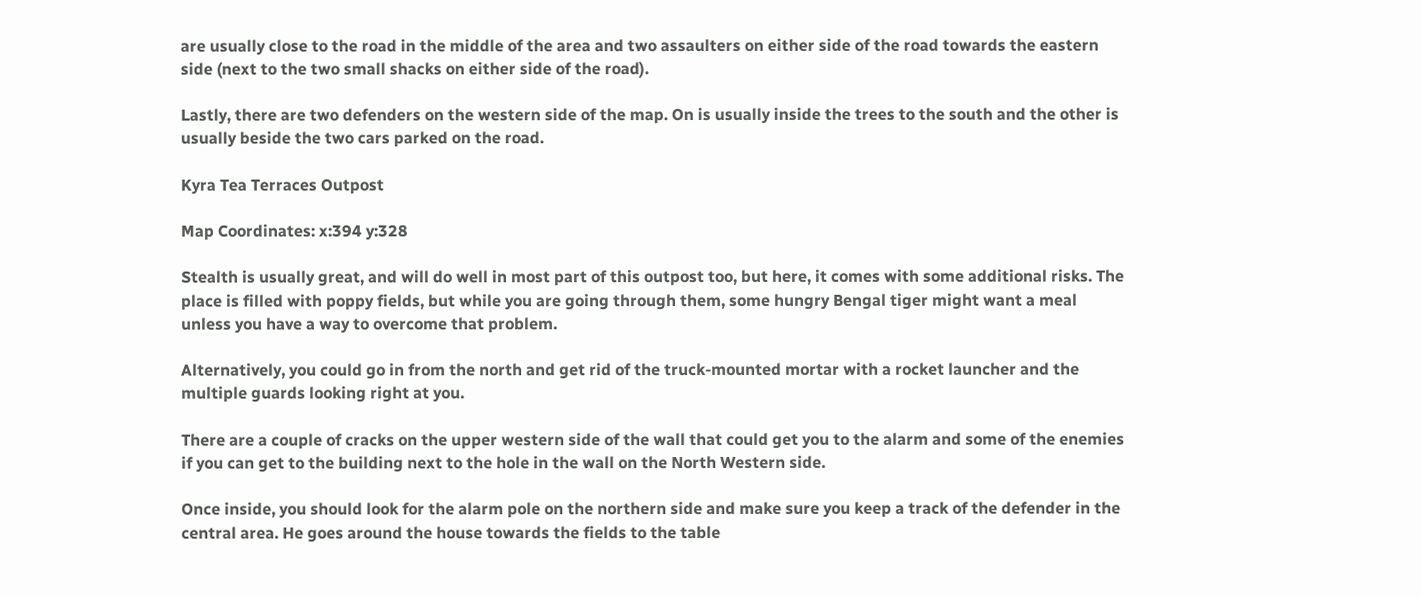are usually close to the road in the middle of the area and two assaulters on either side of the road towards the eastern side (next to the two small shacks on either side of the road).

Lastly, there are two defenders on the western side of the map. On is usually inside the trees to the south and the other is usually beside the two cars parked on the road.

Kyra Tea Terraces Outpost

Map Coordinates: x:394 y:328

Stealth is usually great, and will do well in most part of this outpost too, but here, it comes with some additional risks. The place is filled with poppy fields, but while you are going through them, some hungry Bengal tiger might want a meal unless you have a way to overcome that problem.

Alternatively, you could go in from the north and get rid of the truck-mounted mortar with a rocket launcher and the multiple guards looking right at you.

There are a couple of cracks on the upper western side of the wall that could get you to the alarm and some of the enemies if you can get to the building next to the hole in the wall on the North Western side.

Once inside, you should look for the alarm pole on the northern side and make sure you keep a track of the defender in the central area. He goes around the house towards the fields to the table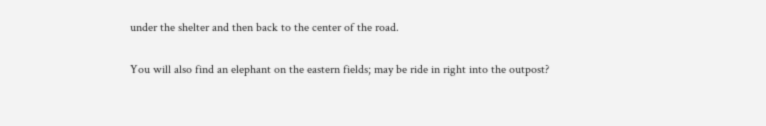under the shelter and then back to the center of the road.

You will also find an elephant on the eastern fields; may be ride in right into the outpost?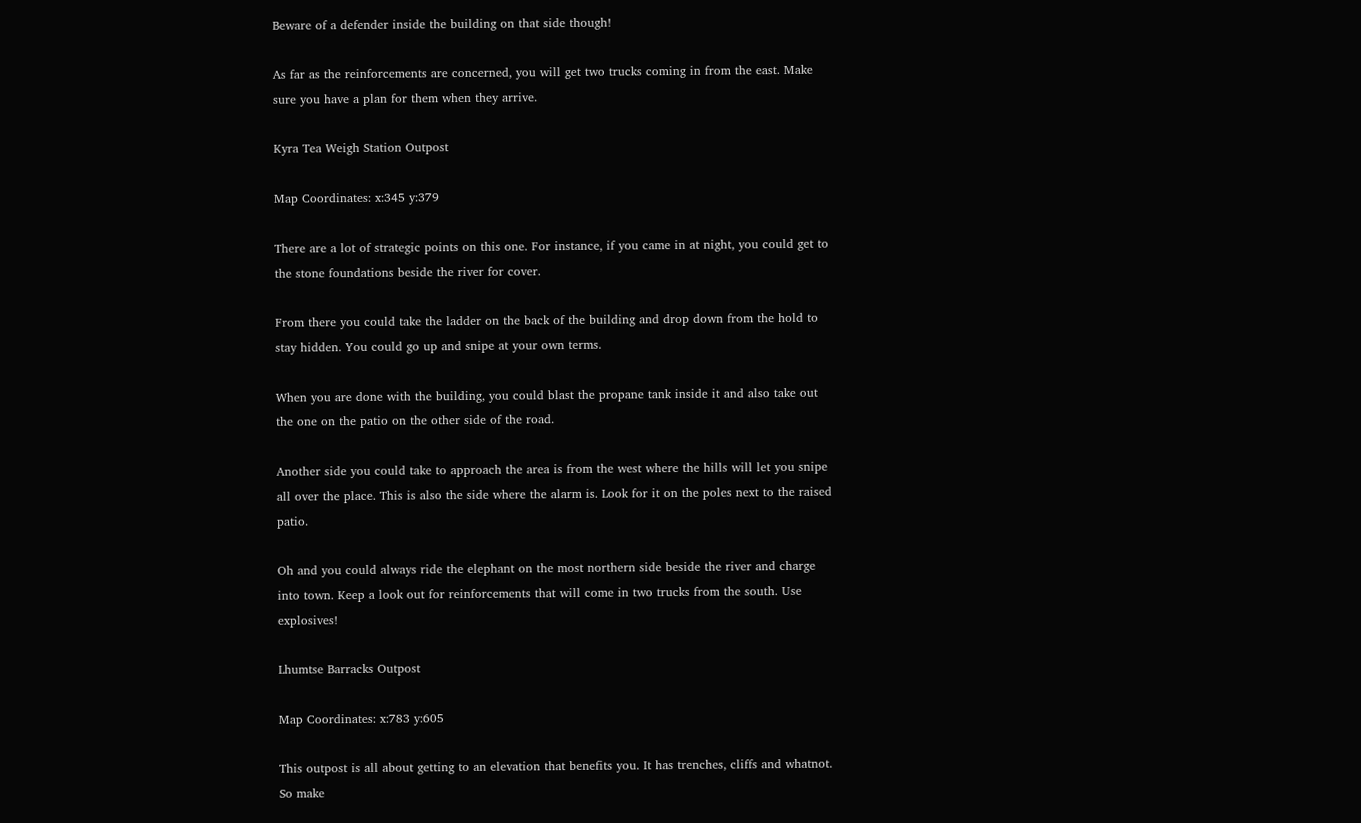Beware of a defender inside the building on that side though!

As far as the reinforcements are concerned, you will get two trucks coming in from the east. Make sure you have a plan for them when they arrive.

Kyra Tea Weigh Station Outpost

Map Coordinates: x:345 y:379

There are a lot of strategic points on this one. For instance, if you came in at night, you could get to the stone foundations beside the river for cover.

From there you could take the ladder on the back of the building and drop down from the hold to stay hidden. You could go up and snipe at your own terms.

When you are done with the building, you could blast the propane tank inside it and also take out the one on the patio on the other side of the road.

Another side you could take to approach the area is from the west where the hills will let you snipe all over the place. This is also the side where the alarm is. Look for it on the poles next to the raised patio.

Oh and you could always ride the elephant on the most northern side beside the river and charge into town. Keep a look out for reinforcements that will come in two trucks from the south. Use explosives!

Lhumtse Barracks Outpost

Map Coordinates: x:783 y:605

This outpost is all about getting to an elevation that benefits you. It has trenches, cliffs and whatnot. So make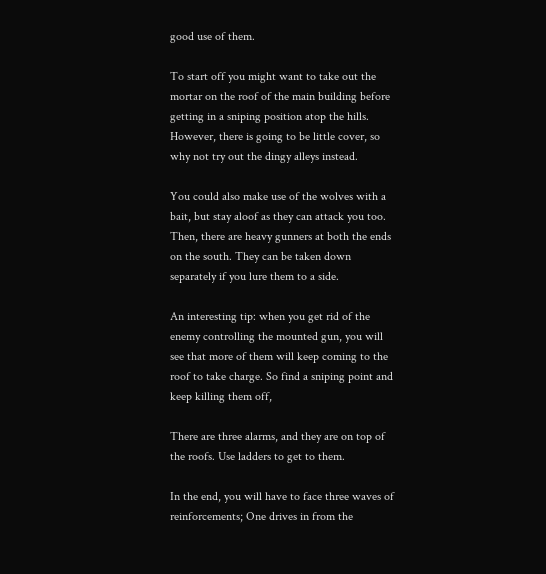good use of them.

To start off you might want to take out the mortar on the roof of the main building before getting in a sniping position atop the hills. However, there is going to be little cover, so why not try out the dingy alleys instead.

You could also make use of the wolves with a bait, but stay aloof as they can attack you too. Then, there are heavy gunners at both the ends on the south. They can be taken down separately if you lure them to a side.

An interesting tip: when you get rid of the enemy controlling the mounted gun, you will see that more of them will keep coming to the roof to take charge. So find a sniping point and keep killing them off,

There are three alarms, and they are on top of the roofs. Use ladders to get to them.

In the end, you will have to face three waves of reinforcements; One drives in from the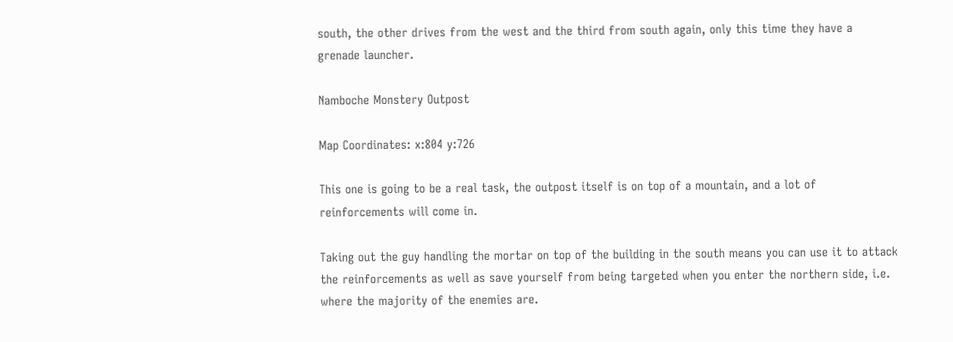south, the other drives from the west and the third from south again, only this time they have a grenade launcher.

Namboche Monstery Outpost

Map Coordinates: x:804 y:726

This one is going to be a real task, the outpost itself is on top of a mountain, and a lot of reinforcements will come in.

Taking out the guy handling the mortar on top of the building in the south means you can use it to attack the reinforcements as well as save yourself from being targeted when you enter the northern side, i.e. where the majority of the enemies are.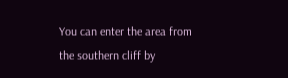You can enter the area from the southern cliff by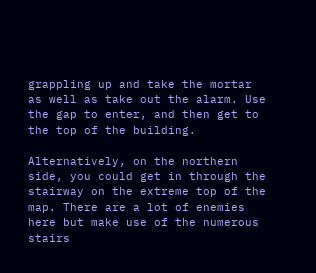grappling up and take the mortar as well as take out the alarm. Use the gap to enter, and then get to the top of the building.

Alternatively, on the northern side, you could get in through the stairway on the extreme top of the map. There are a lot of enemies here but make use of the numerous stairs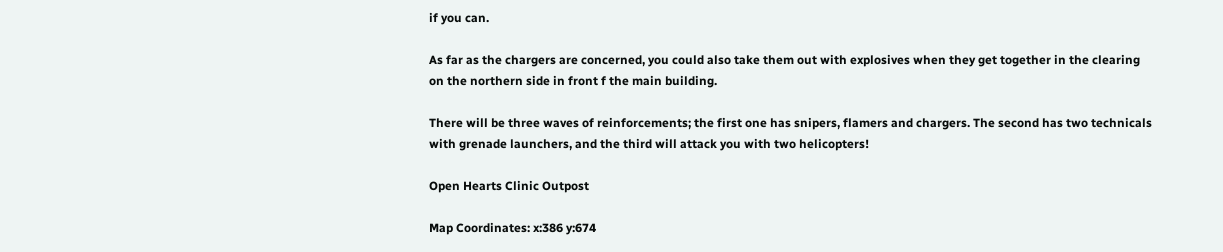if you can.

As far as the chargers are concerned, you could also take them out with explosives when they get together in the clearing on the northern side in front f the main building.

There will be three waves of reinforcements; the first one has snipers, flamers and chargers. The second has two technicals with grenade launchers, and the third will attack you with two helicopters!

Open Hearts Clinic Outpost

Map Coordinates: x:386 y:674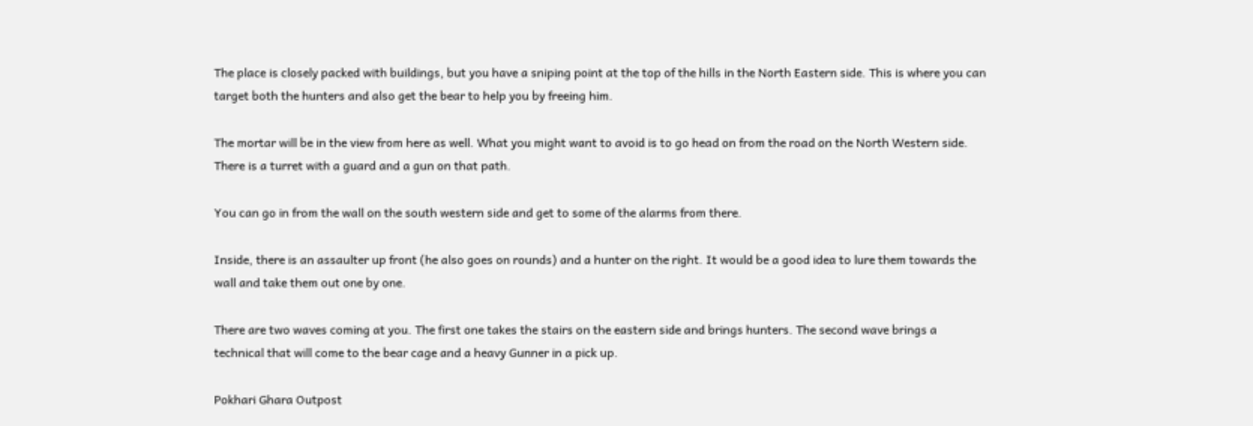The place is closely packed with buildings, but you have a sniping point at the top of the hills in the North Eastern side. This is where you can target both the hunters and also get the bear to help you by freeing him.

The mortar will be in the view from here as well. What you might want to avoid is to go head on from the road on the North Western side. There is a turret with a guard and a gun on that path.

You can go in from the wall on the south western side and get to some of the alarms from there.

Inside, there is an assaulter up front (he also goes on rounds) and a hunter on the right. It would be a good idea to lure them towards the wall and take them out one by one.

There are two waves coming at you. The first one takes the stairs on the eastern side and brings hunters. The second wave brings a technical that will come to the bear cage and a heavy Gunner in a pick up.

Pokhari Ghara Outpost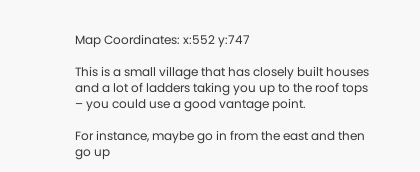Map Coordinates: x:552 y:747

This is a small village that has closely built houses and a lot of ladders taking you up to the roof tops – you could use a good vantage point.

For instance, maybe go in from the east and then go up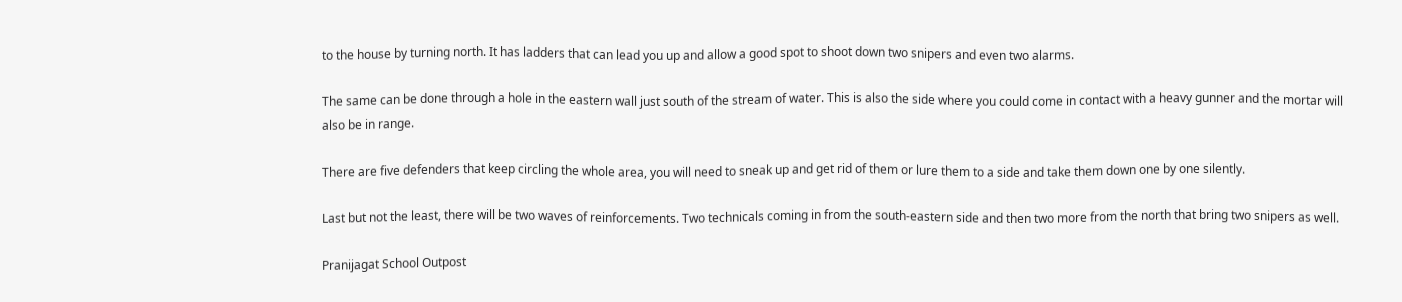to the house by turning north. It has ladders that can lead you up and allow a good spot to shoot down two snipers and even two alarms.

The same can be done through a hole in the eastern wall just south of the stream of water. This is also the side where you could come in contact with a heavy gunner and the mortar will also be in range.

There are five defenders that keep circling the whole area, you will need to sneak up and get rid of them or lure them to a side and take them down one by one silently.

Last but not the least, there will be two waves of reinforcements. Two technicals coming in from the south-eastern side and then two more from the north that bring two snipers as well.

Pranijagat School Outpost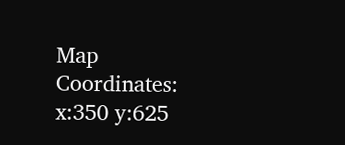Map Coordinates: x:350 y:625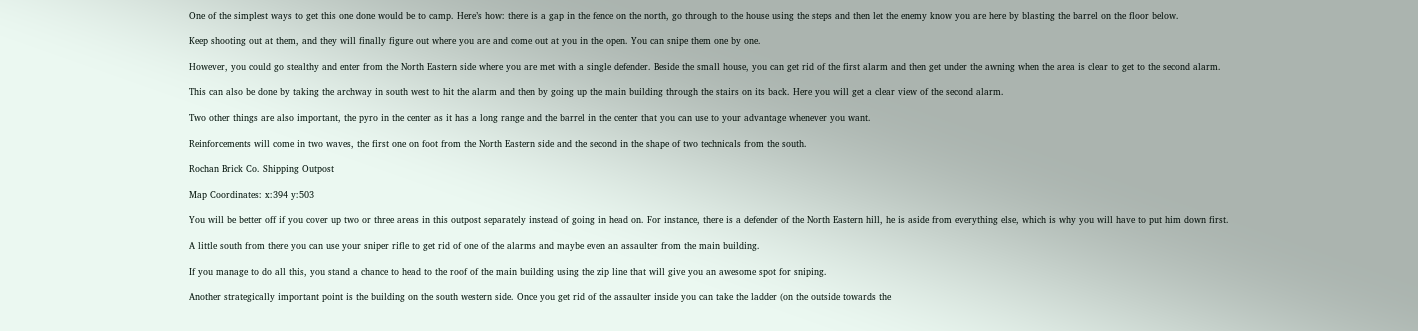One of the simplest ways to get this one done would be to camp. Here’s how: there is a gap in the fence on the north, go through to the house using the steps and then let the enemy know you are here by blasting the barrel on the floor below.

Keep shooting out at them, and they will finally figure out where you are and come out at you in the open. You can snipe them one by one.

However, you could go stealthy and enter from the North Eastern side where you are met with a single defender. Beside the small house, you can get rid of the first alarm and then get under the awning when the area is clear to get to the second alarm.

This can also be done by taking the archway in south west to hit the alarm and then by going up the main building through the stairs on its back. Here you will get a clear view of the second alarm.

Two other things are also important, the pyro in the center as it has a long range and the barrel in the center that you can use to your advantage whenever you want.

Reinforcements will come in two waves, the first one on foot from the North Eastern side and the second in the shape of two technicals from the south.

Rochan Brick Co. Shipping Outpost

Map Coordinates: x:394 y:503

You will be better off if you cover up two or three areas in this outpost separately instead of going in head on. For instance, there is a defender of the North Eastern hill, he is aside from everything else, which is why you will have to put him down first.

A little south from there you can use your sniper rifle to get rid of one of the alarms and maybe even an assaulter from the main building.

If you manage to do all this, you stand a chance to head to the roof of the main building using the zip line that will give you an awesome spot for sniping.

Another strategically important point is the building on the south western side. Once you get rid of the assaulter inside you can take the ladder (on the outside towards the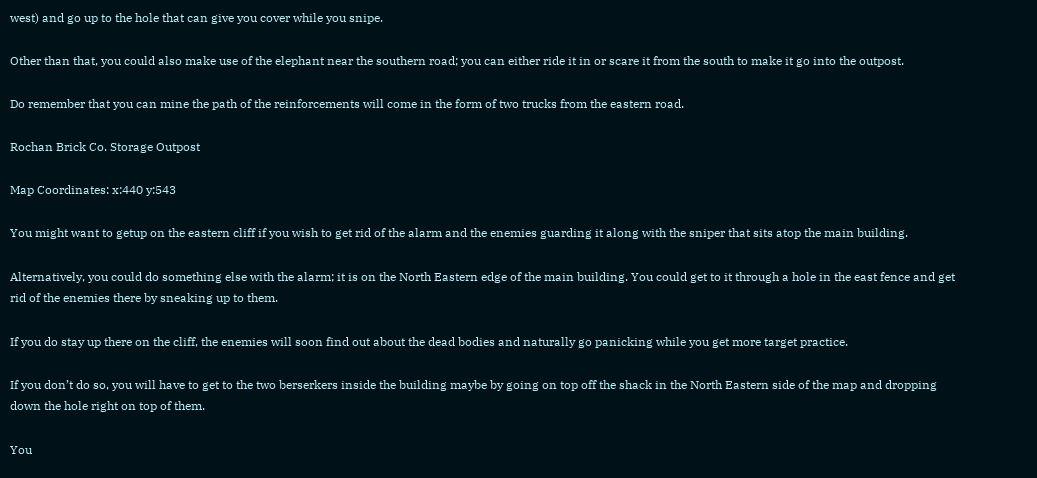west) and go up to the hole that can give you cover while you snipe.

Other than that, you could also make use of the elephant near the southern road; you can either ride it in or scare it from the south to make it go into the outpost.

Do remember that you can mine the path of the reinforcements will come in the form of two trucks from the eastern road.

Rochan Brick Co. Storage Outpost

Map Coordinates: x:440 y:543

You might want to getup on the eastern cliff if you wish to get rid of the alarm and the enemies guarding it along with the sniper that sits atop the main building.

Alternatively, you could do something else with the alarm; it is on the North Eastern edge of the main building. You could get to it through a hole in the east fence and get rid of the enemies there by sneaking up to them.

If you do stay up there on the cliff, the enemies will soon find out about the dead bodies and naturally go panicking while you get more target practice.

If you don’t do so, you will have to get to the two berserkers inside the building maybe by going on top off the shack in the North Eastern side of the map and dropping down the hole right on top of them.

You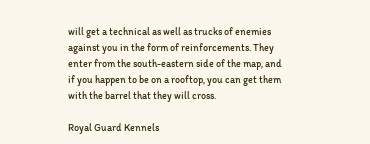will get a technical as well as trucks of enemies against you in the form of reinforcements. They enter from the south-eastern side of the map, and if you happen to be on a rooftop, you can get them with the barrel that they will cross.

Royal Guard Kennels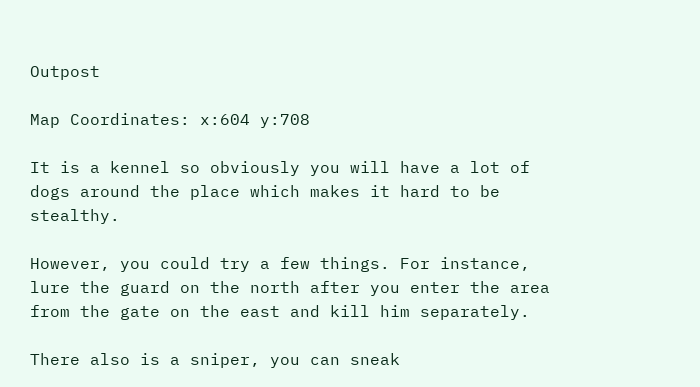Outpost

Map Coordinates: x:604 y:708

It is a kennel so obviously you will have a lot of dogs around the place which makes it hard to be stealthy.

However, you could try a few things. For instance, lure the guard on the north after you enter the area from the gate on the east and kill him separately.

There also is a sniper, you can sneak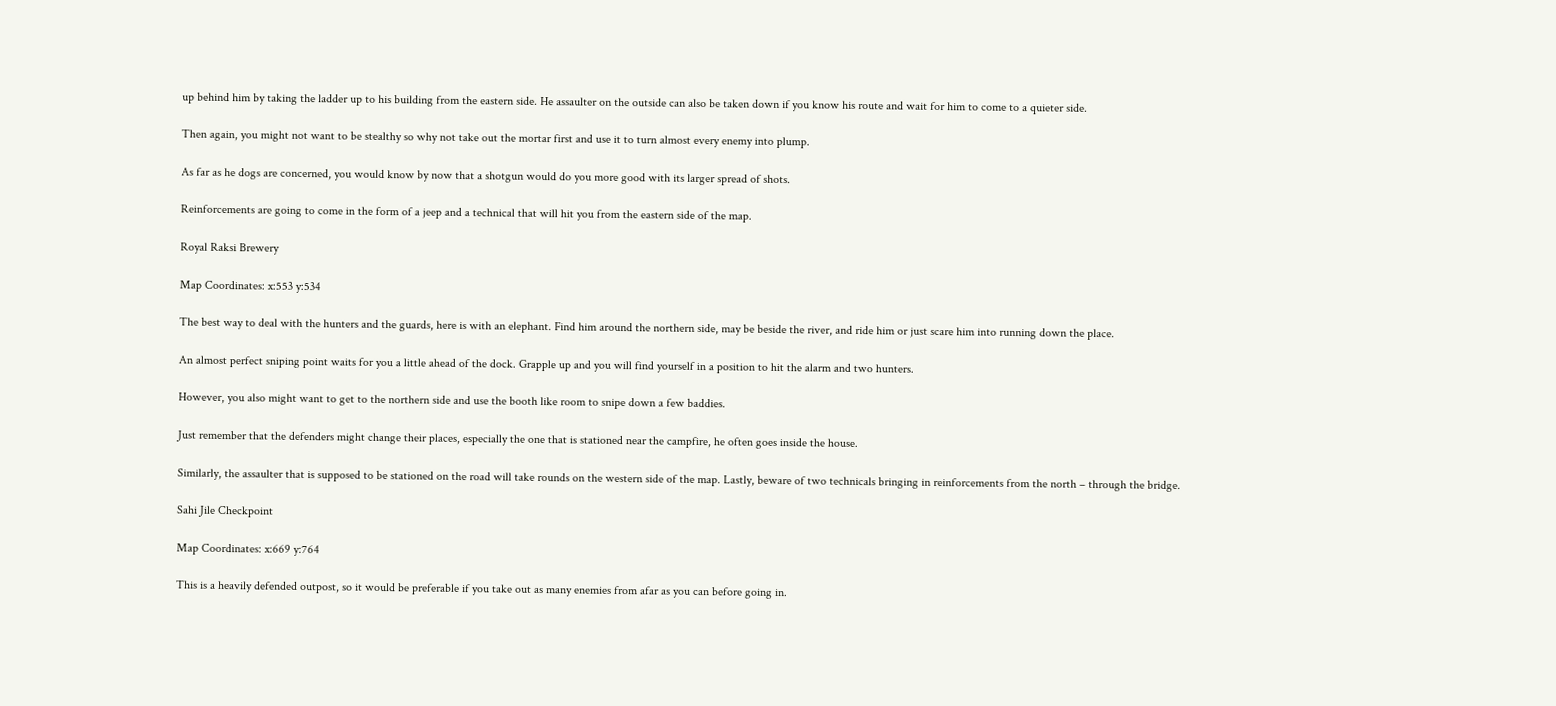up behind him by taking the ladder up to his building from the eastern side. He assaulter on the outside can also be taken down if you know his route and wait for him to come to a quieter side.

Then again, you might not want to be stealthy so why not take out the mortar first and use it to turn almost every enemy into plump.

As far as he dogs are concerned, you would know by now that a shotgun would do you more good with its larger spread of shots.

Reinforcements are going to come in the form of a jeep and a technical that will hit you from the eastern side of the map.

Royal Raksi Brewery

Map Coordinates: x:553 y:534

The best way to deal with the hunters and the guards, here is with an elephant. Find him around the northern side, may be beside the river, and ride him or just scare him into running down the place.

An almost perfect sniping point waits for you a little ahead of the dock. Grapple up and you will find yourself in a position to hit the alarm and two hunters.

However, you also might want to get to the northern side and use the booth like room to snipe down a few baddies.

Just remember that the defenders might change their places, especially the one that is stationed near the campfire, he often goes inside the house.

Similarly, the assaulter that is supposed to be stationed on the road will take rounds on the western side of the map. Lastly, beware of two technicals bringing in reinforcements from the north – through the bridge.

Sahi Jile Checkpoint

Map Coordinates: x:669 y:764

This is a heavily defended outpost, so it would be preferable if you take out as many enemies from afar as you can before going in.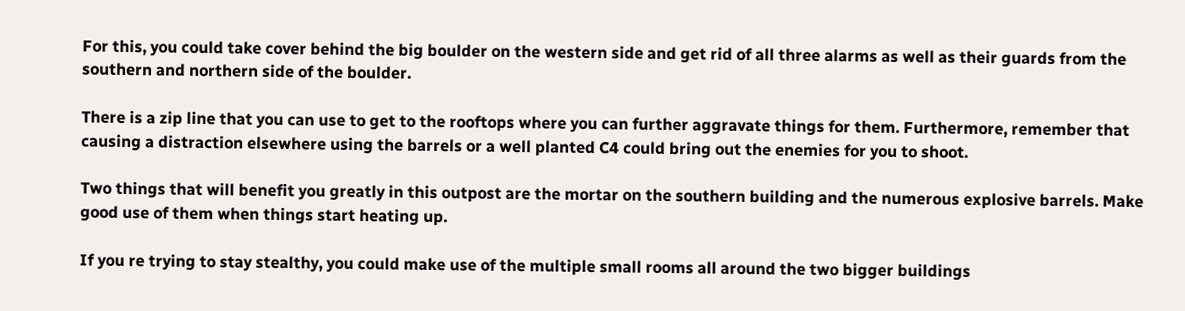For this, you could take cover behind the big boulder on the western side and get rid of all three alarms as well as their guards from the southern and northern side of the boulder.

There is a zip line that you can use to get to the rooftops where you can further aggravate things for them. Furthermore, remember that causing a distraction elsewhere using the barrels or a well planted C4 could bring out the enemies for you to shoot.

Two things that will benefit you greatly in this outpost are the mortar on the southern building and the numerous explosive barrels. Make good use of them when things start heating up.

If you re trying to stay stealthy, you could make use of the multiple small rooms all around the two bigger buildings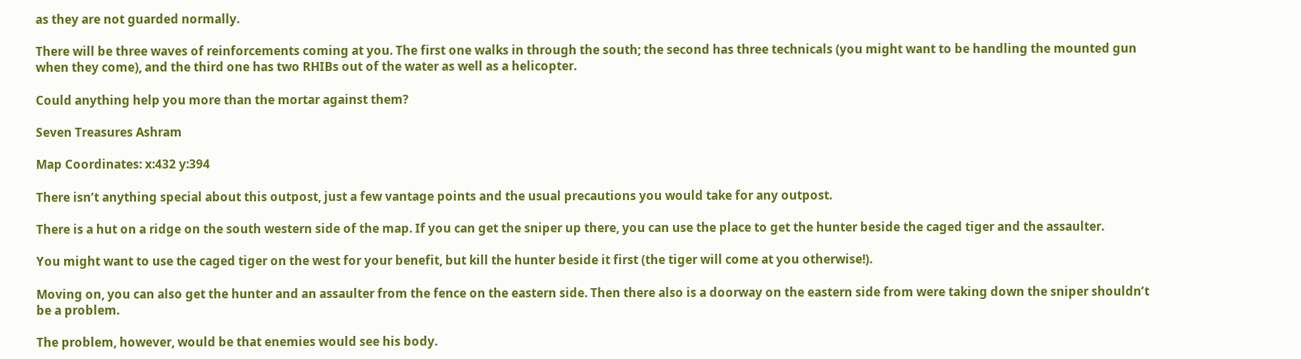as they are not guarded normally.

There will be three waves of reinforcements coming at you. The first one walks in through the south; the second has three technicals (you might want to be handling the mounted gun when they come), and the third one has two RHIBs out of the water as well as a helicopter.

Could anything help you more than the mortar against them?

Seven Treasures Ashram

Map Coordinates: x:432 y:394

There isn’t anything special about this outpost, just a few vantage points and the usual precautions you would take for any outpost.

There is a hut on a ridge on the south western side of the map. If you can get the sniper up there, you can use the place to get the hunter beside the caged tiger and the assaulter.

You might want to use the caged tiger on the west for your benefit, but kill the hunter beside it first (the tiger will come at you otherwise!).

Moving on, you can also get the hunter and an assaulter from the fence on the eastern side. Then there also is a doorway on the eastern side from were taking down the sniper shouldn’t be a problem.

The problem, however, would be that enemies would see his body.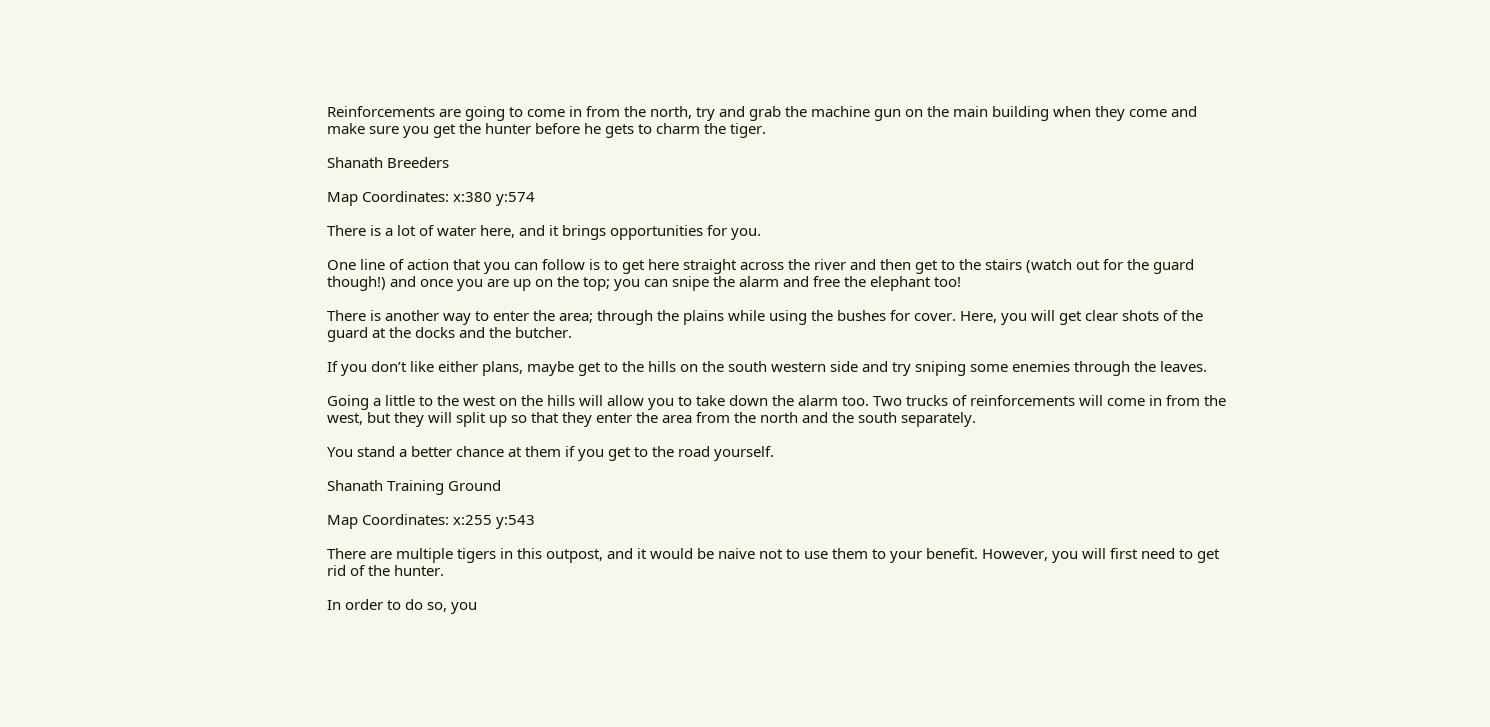Reinforcements are going to come in from the north, try and grab the machine gun on the main building when they come and make sure you get the hunter before he gets to charm the tiger.

Shanath Breeders

Map Coordinates: x:380 y:574

There is a lot of water here, and it brings opportunities for you.

One line of action that you can follow is to get here straight across the river and then get to the stairs (watch out for the guard though!) and once you are up on the top; you can snipe the alarm and free the elephant too!

There is another way to enter the area; through the plains while using the bushes for cover. Here, you will get clear shots of the guard at the docks and the butcher.

If you don’t like either plans, maybe get to the hills on the south western side and try sniping some enemies through the leaves.

Going a little to the west on the hills will allow you to take down the alarm too. Two trucks of reinforcements will come in from the west, but they will split up so that they enter the area from the north and the south separately.

You stand a better chance at them if you get to the road yourself.

Shanath Training Ground

Map Coordinates: x:255 y:543

There are multiple tigers in this outpost, and it would be naive not to use them to your benefit. However, you will first need to get rid of the hunter.

In order to do so, you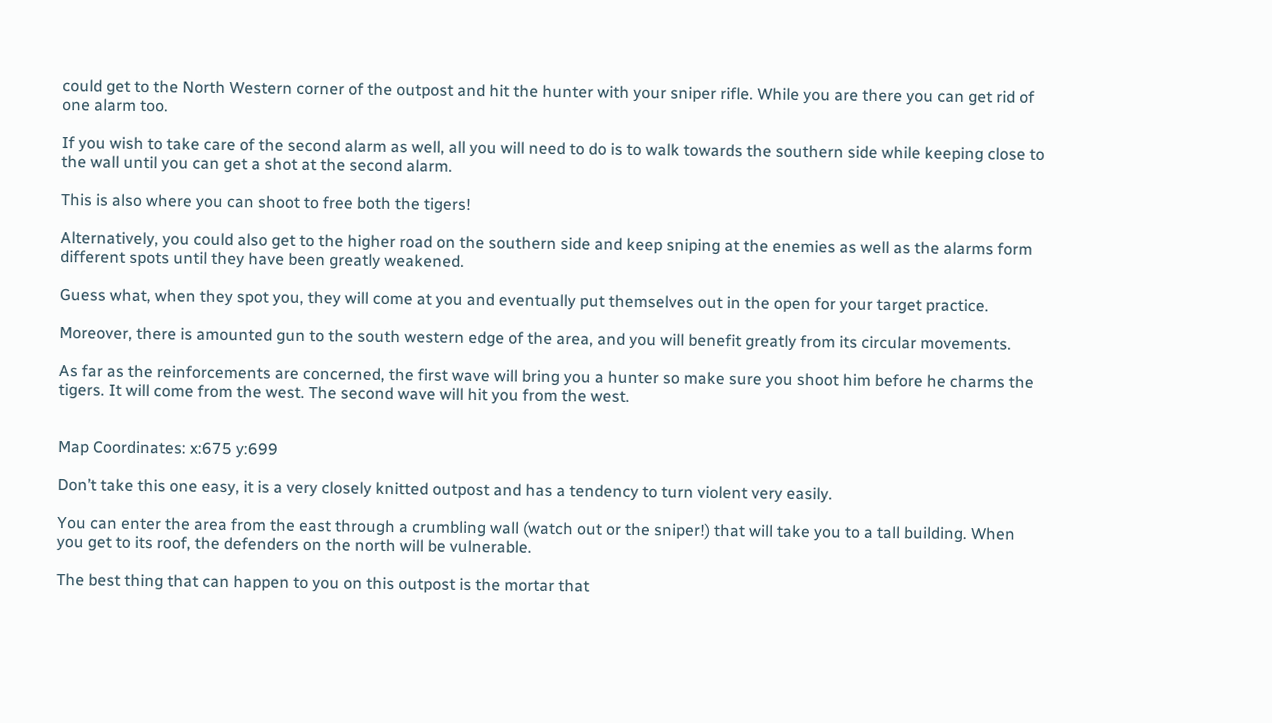could get to the North Western corner of the outpost and hit the hunter with your sniper rifle. While you are there you can get rid of one alarm too.

If you wish to take care of the second alarm as well, all you will need to do is to walk towards the southern side while keeping close to the wall until you can get a shot at the second alarm.

This is also where you can shoot to free both the tigers!

Alternatively, you could also get to the higher road on the southern side and keep sniping at the enemies as well as the alarms form different spots until they have been greatly weakened.

Guess what, when they spot you, they will come at you and eventually put themselves out in the open for your target practice.

Moreover, there is amounted gun to the south western edge of the area, and you will benefit greatly from its circular movements.

As far as the reinforcements are concerned, the first wave will bring you a hunter so make sure you shoot him before he charms the tigers. It will come from the west. The second wave will hit you from the west.


Map Coordinates: x:675 y:699

Don’t take this one easy, it is a very closely knitted outpost and has a tendency to turn violent very easily.

You can enter the area from the east through a crumbling wall (watch out or the sniper!) that will take you to a tall building. When you get to its roof, the defenders on the north will be vulnerable.

The best thing that can happen to you on this outpost is the mortar that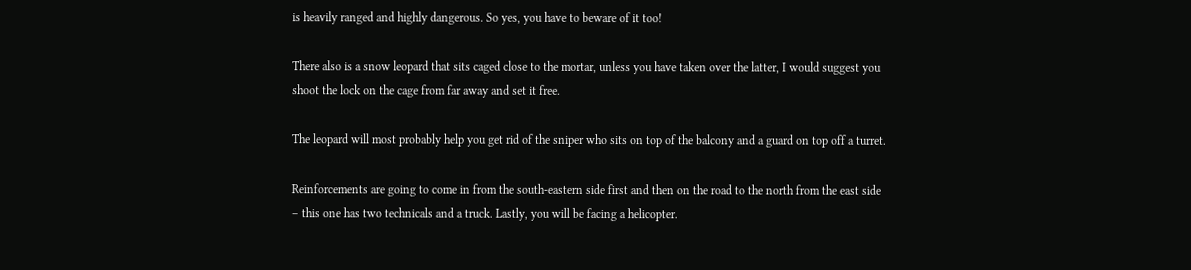is heavily ranged and highly dangerous. So yes, you have to beware of it too!

There also is a snow leopard that sits caged close to the mortar, unless you have taken over the latter, I would suggest you shoot the lock on the cage from far away and set it free.

The leopard will most probably help you get rid of the sniper who sits on top of the balcony and a guard on top off a turret.

Reinforcements are going to come in from the south-eastern side first and then on the road to the north from the east side – this one has two technicals and a truck. Lastly, you will be facing a helicopter.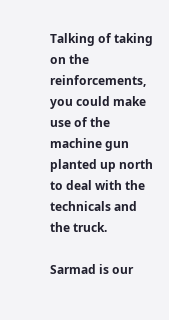Talking of taking on the reinforcements, you could make use of the machine gun planted up north to deal with the technicals and the truck.

Sarmad is our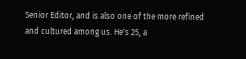Senior Editor, and is also one of the more refined and cultured among us. He's 25, a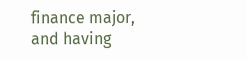finance major, and having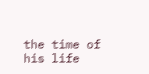the time of his life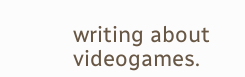writing about videogames.